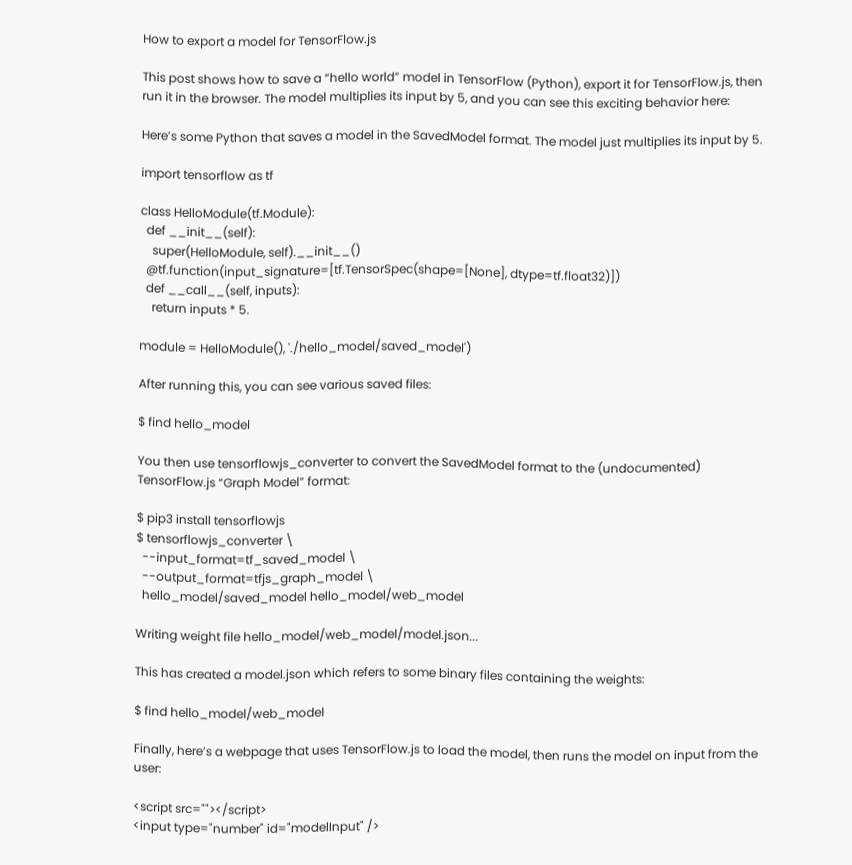How to export a model for TensorFlow.js

This post shows how to save a “hello world” model in TensorFlow (Python), export it for TensorFlow.js, then run it in the browser. The model multiplies its input by 5, and you can see this exciting behavior here:

Here’s some Python that saves a model in the SavedModel format. The model just multiplies its input by 5.

import tensorflow as tf

class HelloModule(tf.Module):
  def __init__(self):
    super(HelloModule, self).__init__()
  @tf.function(input_signature=[tf.TensorSpec(shape=[None], dtype=tf.float32)])
  def __call__(self, inputs):
    return inputs * 5.

module = HelloModule(), './hello_model/saved_model')

After running this, you can see various saved files:

$ find hello_model

You then use tensorflowjs_converter to convert the SavedModel format to the (undocumented) TensorFlow.js “Graph Model” format:

$ pip3 install tensorflowjs
$ tensorflowjs_converter \
  --input_format=tf_saved_model \
  --output_format=tfjs_graph_model \
  hello_model/saved_model hello_model/web_model

Writing weight file hello_model/web_model/model.json...

This has created a model.json which refers to some binary files containing the weights:

$ find hello_model/web_model

Finally, here’s a webpage that uses TensorFlow.js to load the model, then runs the model on input from the user:

<script src=""></script>
<input type="number" id="modelInput" />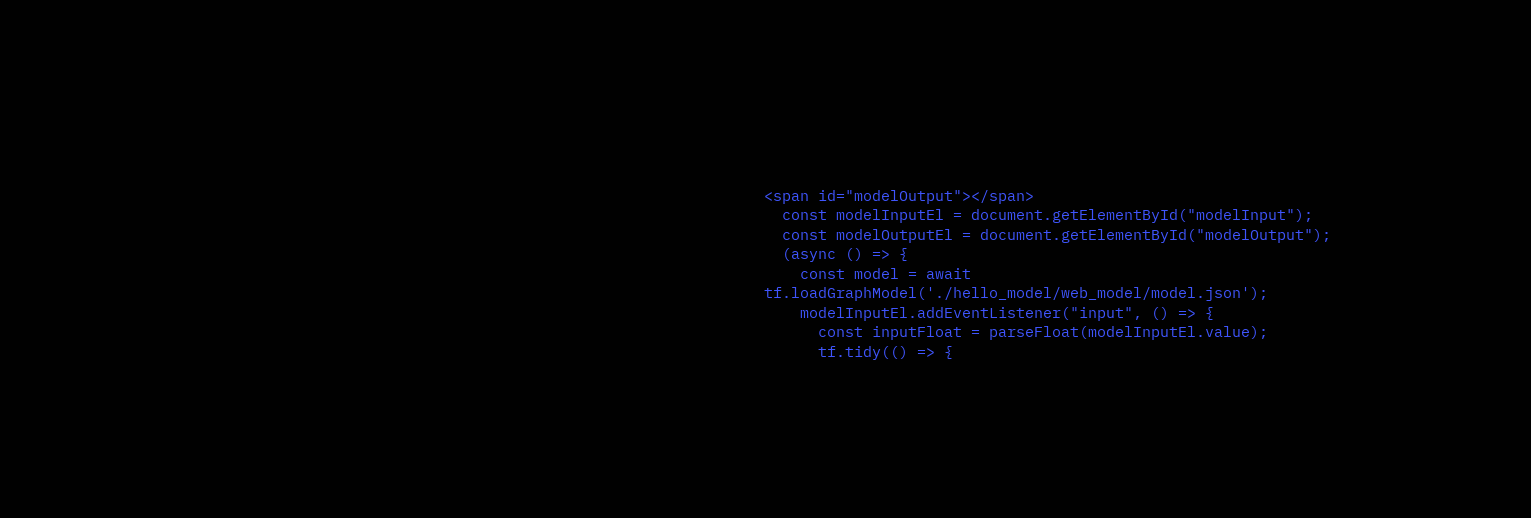<span id="modelOutput"></span>
  const modelInputEl = document.getElementById("modelInput");
  const modelOutputEl = document.getElementById("modelOutput");
  (async () => {
    const model = await tf.loadGraphModel('./hello_model/web_model/model.json');
    modelInputEl.addEventListener("input", () => {
      const inputFloat = parseFloat(modelInputEl.value);
      tf.tidy(() => {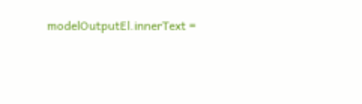modelOutputEl.innerText =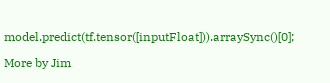model.predict(tf.tensor([inputFloat])).arraySync()[0];

More by Jim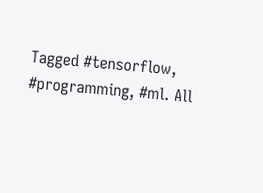Tagged #tensorflow, #programming, #ml. All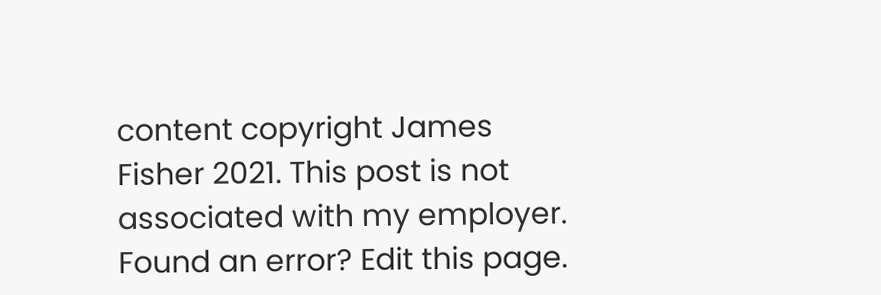content copyright James Fisher 2021. This post is not associated with my employer. Found an error? Edit this page.